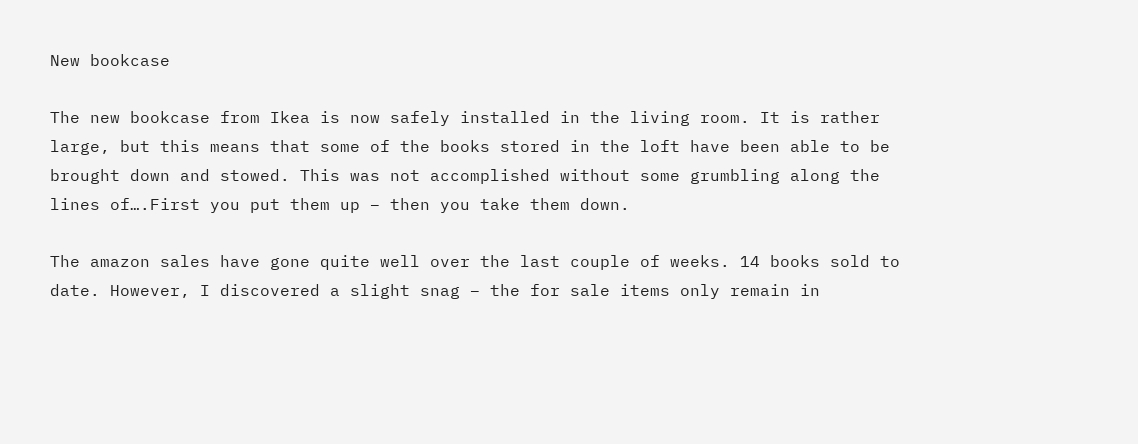New bookcase

The new bookcase from Ikea is now safely installed in the living room. It is rather large, but this means that some of the books stored in the loft have been able to be brought down and stowed. This was not accomplished without some grumbling along the lines of….First you put them up – then you take them down.

The amazon sales have gone quite well over the last couple of weeks. 14 books sold to date. However, I discovered a slight snag – the for sale items only remain in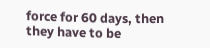force for 60 days, then they have to be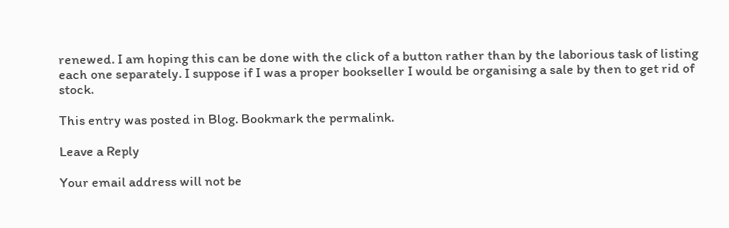renewed. I am hoping this can be done with the click of a button rather than by the laborious task of listing each one separately. I suppose if I was a proper bookseller I would be organising a sale by then to get rid of stock.

This entry was posted in Blog. Bookmark the permalink.

Leave a Reply

Your email address will not be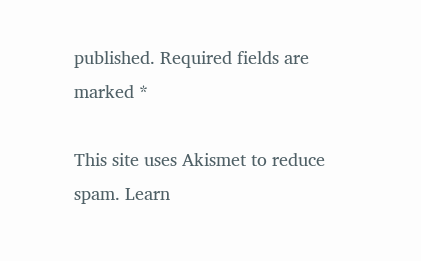published. Required fields are marked *

This site uses Akismet to reduce spam. Learn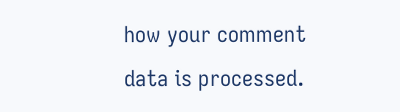how your comment data is processed.